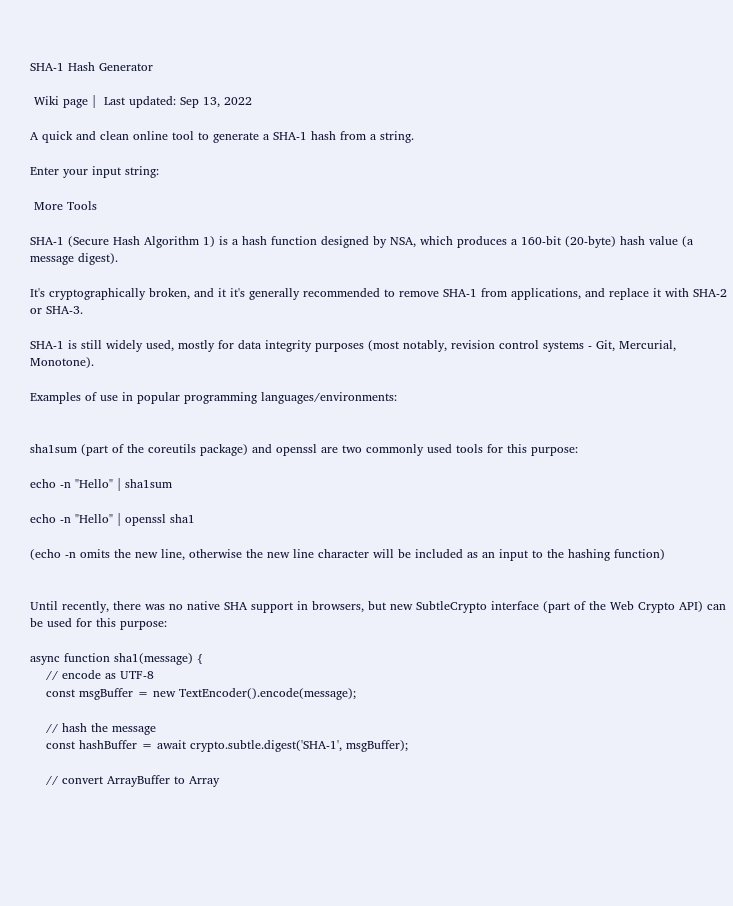SHA-1 Hash Generator

 Wiki page |  Last updated: Sep 13, 2022

A quick and clean online tool to generate a SHA-1 hash from a string.

Enter your input string:

 More Tools

SHA-1 (Secure Hash Algorithm 1) is a hash function designed by NSA, which produces a 160-bit (20-byte) hash value (a message digest).

It's cryptographically broken, and it it's generally recommended to remove SHA-1 from applications, and replace it with SHA-2 or SHA-3.

SHA-1 is still widely used, mostly for data integrity purposes (most notably, revision control systems - Git, Mercurial, Monotone).

Examples of use in popular programming languages/environments:


sha1sum (part of the coreutils package) and openssl are two commonly used tools for this purpose:

echo -n "Hello" | sha1sum

echo -n "Hello" | openssl sha1

(echo -n omits the new line, otherwise the new line character will be included as an input to the hashing function)


Until recently, there was no native SHA support in browsers, but new SubtleCrypto interface (part of the Web Crypto API) can be used for this purpose:

async function sha1(message) {
    // encode as UTF-8
    const msgBuffer = new TextEncoder().encode(message);

    // hash the message
    const hashBuffer = await crypto.subtle.digest('SHA-1', msgBuffer);

    // convert ArrayBuffer to Array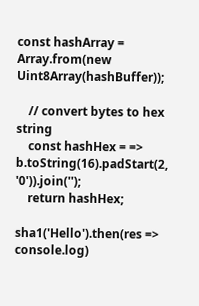const hashArray = Array.from(new Uint8Array(hashBuffer));

    // convert bytes to hex string
    const hashHex = => b.toString(16).padStart(2, '0')).join('');
    return hashHex;

sha1('Hello').then(res => console.log)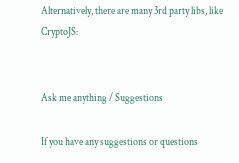Alternatively, there are many 3rd party libs, like CryptoJS:


Ask me anything / Suggestions

If you have any suggestions or questions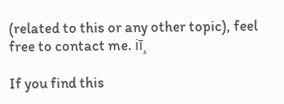(related to this or any other topic), feel free to contact me. ℹī¸

If you find this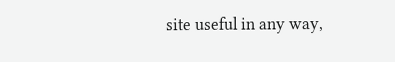site useful in any way,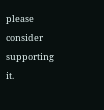please consider supporting it.